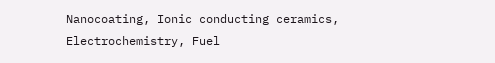Nanocoating, Ionic conducting ceramics, Electrochemistry, Fuel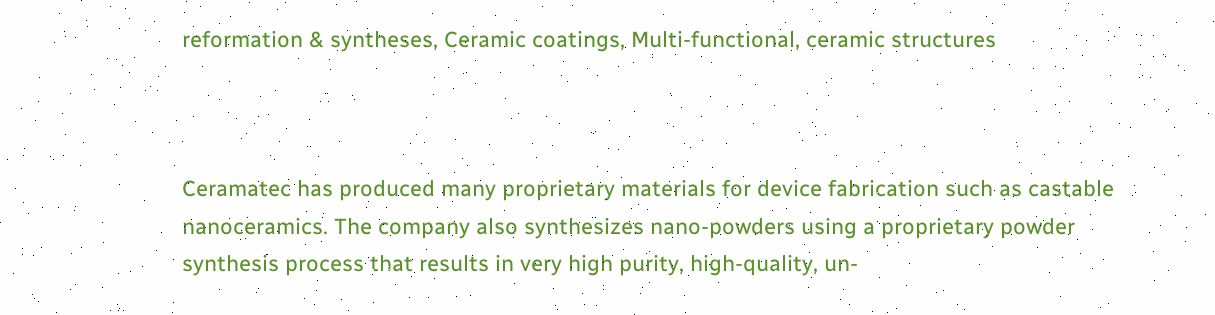reformation & syntheses, Ceramic coatings, Multi-functional, ceramic structures



Ceramatec has produced many proprietary materials for device fabrication such as castable nanoceramics. The company also synthesizes nano-powders using a proprietary powder synthesis process that results in very high purity, high-quality, un-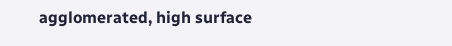agglomerated, high surface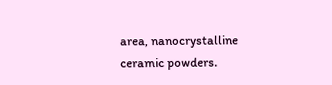area, nanocrystalline ceramic powders.